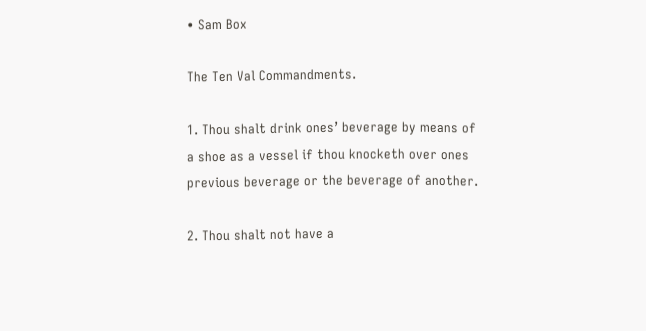• Sam Box

The Ten Val Commandments.

1. Thou shalt drink ones’ beverage by means of a shoe as a vessel if thou knocketh over ones previous beverage or the beverage of another.

2. Thou shalt not have a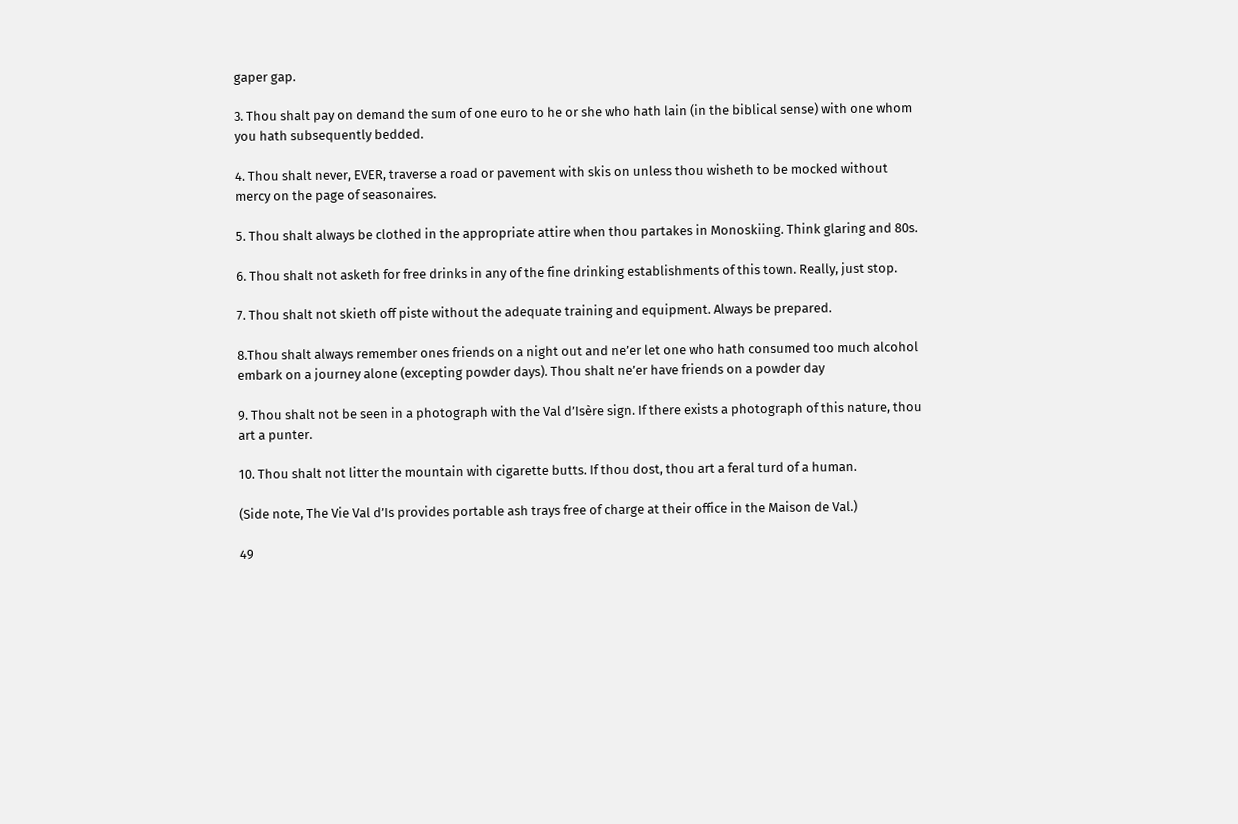gaper gap.

3. Thou shalt pay on demand the sum of one euro to he or she who hath lain (in the biblical sense) with one whom you hath subsequently bedded.

4. Thou shalt never, EVER, traverse a road or pavement with skis on unless thou wisheth to be mocked without mercy on the page of seasonaires.

5. Thou shalt always be clothed in the appropriate attire when thou partakes in Monoskiing. Think glaring and 80s.

6. Thou shalt not asketh for free drinks in any of the fine drinking establishments of this town. Really, just stop.

7. Thou shalt not skieth off piste without the adequate training and equipment. Always be prepared.

8.Thou shalt always remember ones friends on a night out and ne’er let one who hath consumed too much alcohol embark on a journey alone (excepting powder days). Thou shalt ne’er have friends on a powder day

9. Thou shalt not be seen in a photograph with the Val d’Isère sign. If there exists a photograph of this nature, thou art a punter.

10. Thou shalt not litter the mountain with cigarette butts. If thou dost, thou art a feral turd of a human.

(Side note, The Vie Val d’Is provides portable ash trays free of charge at their office in the Maison de Val.)

49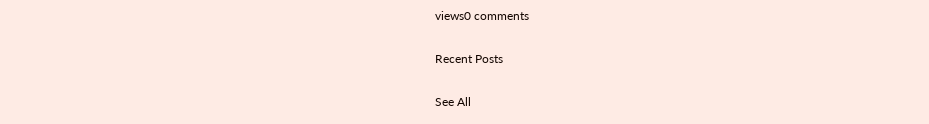views0 comments

Recent Posts

See All